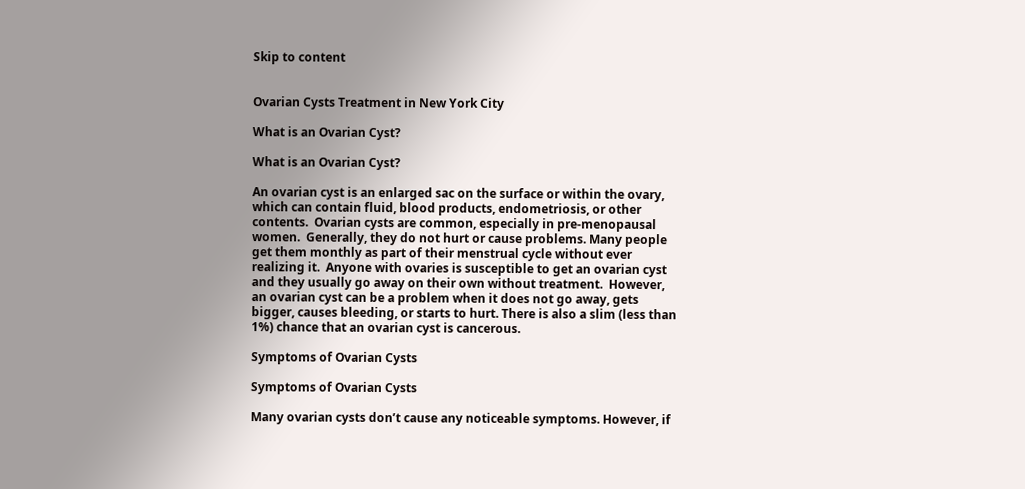Skip to content


Ovarian Cysts Treatment in New York City

What is an Ovarian Cyst?

What is an Ovarian Cyst?

An ovarian cyst is an enlarged sac on the surface or within the ovary, which can contain fluid, blood products, endometriosis, or other contents.  Ovarian cysts are common, especially in pre-menopausal women.  Generally, they do not hurt or cause problems. Many people get them monthly as part of their menstrual cycle without ever realizing it.  Anyone with ovaries is susceptible to get an ovarian cyst and they usually go away on their own without treatment.  However, an ovarian cyst can be a problem when it does not go away, gets bigger, causes bleeding, or starts to hurt. There is also a slim (less than 1%) chance that an ovarian cyst is cancerous.

Symptoms of Ovarian Cysts

Symptoms of Ovarian Cysts

Many ovarian cysts don’t cause any noticeable symptoms. However, if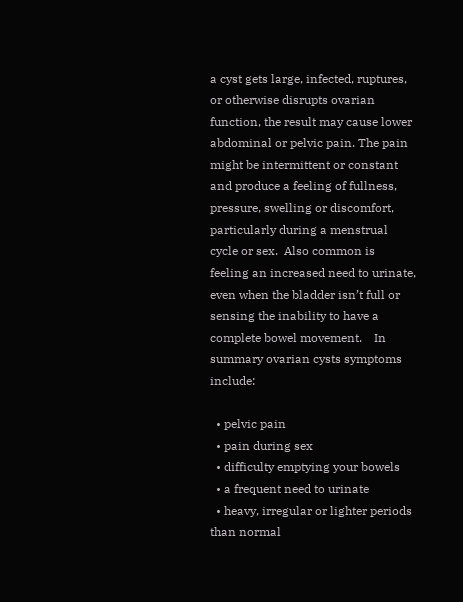a cyst gets large, infected, ruptures, or otherwise disrupts ovarian function, the result may cause lower abdominal or pelvic pain. The pain might be intermittent or constant and produce a feeling of fullness, pressure, swelling or discomfort, particularly during a menstrual cycle or sex.  Also common is feeling an increased need to urinate, even when the bladder isn’t full or sensing the inability to have a complete bowel movement.    In summary ovarian cysts symptoms include:

  • pelvic pain
  • pain during sex
  • difficulty emptying your bowels
  • a frequent need to urinate
  • heavy, irregular or lighter periods than normal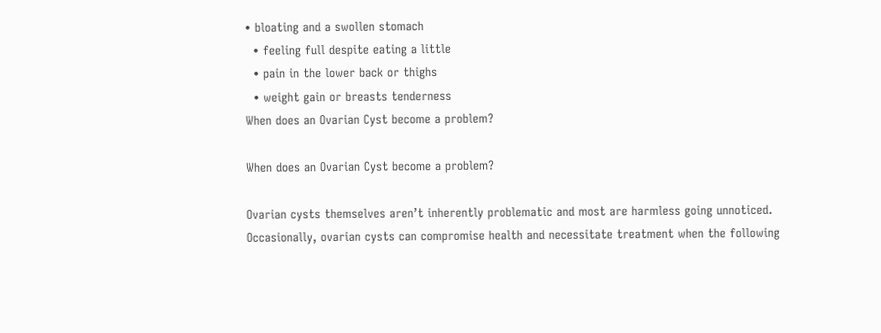• bloating and a swollen stomach
  • feeling full despite eating a little
  • pain in the lower back or thighs
  • weight gain or breasts tenderness
When does an Ovarian Cyst become a problem?

When does an Ovarian Cyst become a problem?

Ovarian cysts themselves aren’t inherently problematic and most are harmless going unnoticed. Occasionally, ovarian cysts can compromise health and necessitate treatment when the following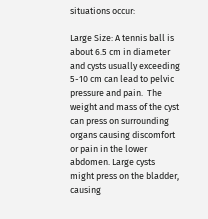situations occur:

Large Size: A tennis ball is about 6.5 cm in diameter and cysts usually exceeding 5-10 cm can lead to pelvic pressure and pain.  The weight and mass of the cyst can press on surrounding organs causing discomfort or pain in the lower abdomen. Large cysts might press on the bladder, causing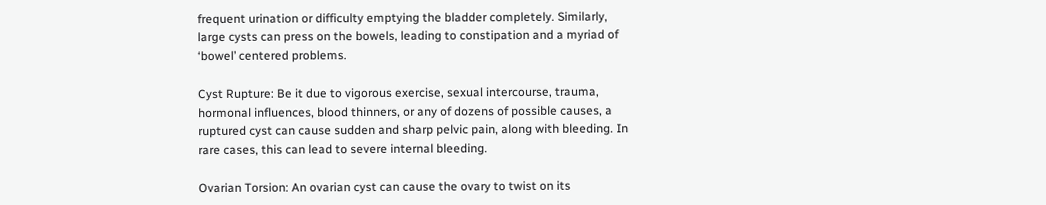frequent urination or difficulty emptying the bladder completely. Similarly, large cysts can press on the bowels, leading to constipation and a myriad of ‘bowel’ centered problems.

Cyst Rupture: Be it due to vigorous exercise, sexual intercourse, trauma, hormonal influences, blood thinners, or any of dozens of possible causes, a ruptured cyst can cause sudden and sharp pelvic pain, along with bleeding. In rare cases, this can lead to severe internal bleeding.

Ovarian Torsion: An ovarian cyst can cause the ovary to twist on its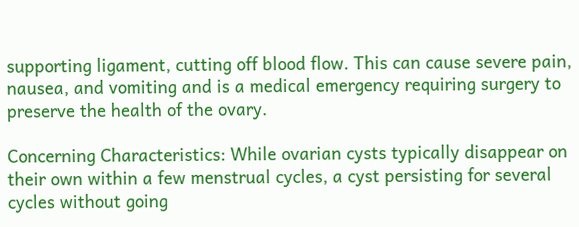supporting ligament, cutting off blood flow. This can cause severe pain, nausea, and vomiting and is a medical emergency requiring surgery to preserve the health of the ovary.

Concerning Characteristics: While ovarian cysts typically disappear on their own within a few menstrual cycles, a cyst persisting for several cycles without going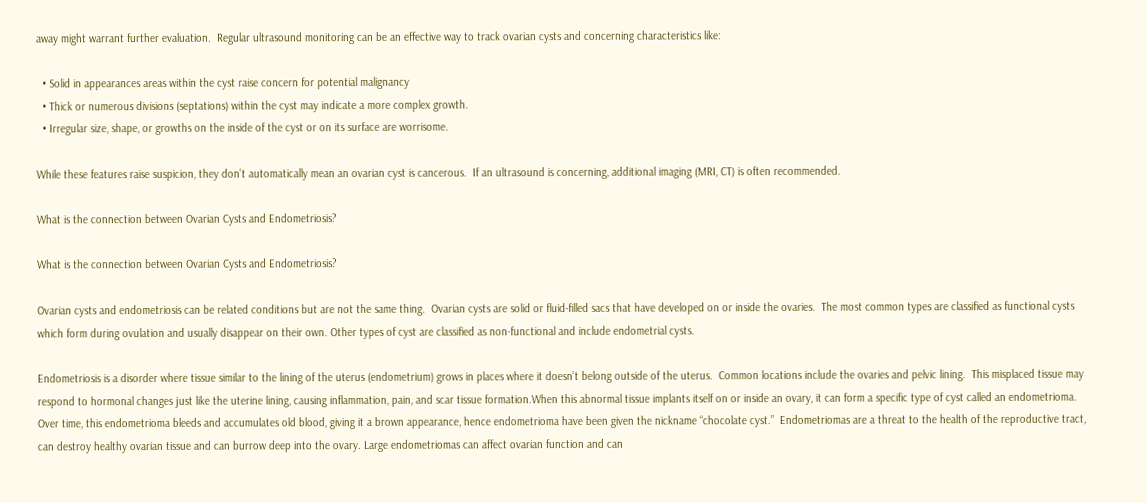away might warrant further evaluation.  Regular ultrasound monitoring can be an effective way to track ovarian cysts and concerning characteristics like:

  • Solid in appearances areas within the cyst raise concern for potential malignancy
  • Thick or numerous divisions (septations) within the cyst may indicate a more complex growth.
  • Irregular size, shape, or growths on the inside of the cyst or on its surface are worrisome.

While these features raise suspicion, they don’t automatically mean an ovarian cyst is cancerous.  If an ultrasound is concerning, additional imaging (MRI, CT) is often recommended.

What is the connection between Ovarian Cysts and Endometriosis?

What is the connection between Ovarian Cysts and Endometriosis?

Ovarian cysts and endometriosis can be related conditions but are not the same thing.  Ovarian cysts are solid or fluid-filled sacs that have developed on or inside the ovaries.  The most common types are classified as functional cysts which form during ovulation and usually disappear on their own. Other types of cyst are classified as non-functional and include endometrial cysts.

Endometriosis is a disorder where tissue similar to the lining of the uterus (endometrium) grows in places where it doesn’t belong outside of the uterus.  Common locations include the ovaries and pelvic lining.  This misplaced tissue may respond to hormonal changes just like the uterine lining, causing inflammation, pain, and scar tissue formation.When this abnormal tissue implants itself on or inside an ovary, it can form a specific type of cyst called an endometrioma. Over time, this endometrioma bleeds and accumulates old blood, giving it a brown appearance, hence endometrioma have been given the nickname “chocolate cyst.”  Endometriomas are a threat to the health of the reproductive tract, can destroy healthy ovarian tissue and can burrow deep into the ovary. Large endometriomas can affect ovarian function and can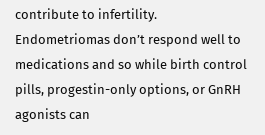contribute to infertility.  Endometriomas don’t respond well to medications and so while birth control pills, progestin-only options, or GnRH agonists can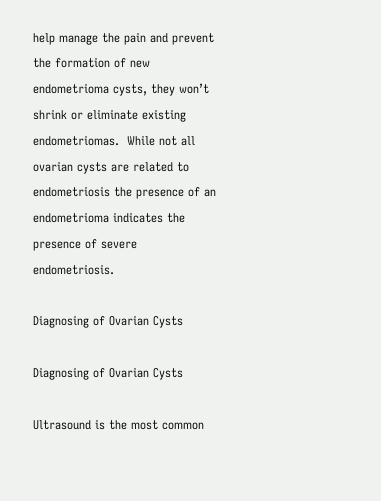help manage the pain and prevent the formation of new endometrioma cysts, they won’t shrink or eliminate existing endometriomas.  While not all ovarian cysts are related to endometriosis the presence of an endometrioma indicates the presence of severe endometriosis.

Diagnosing of Ovarian Cysts

Diagnosing of Ovarian Cysts

Ultrasound is the most common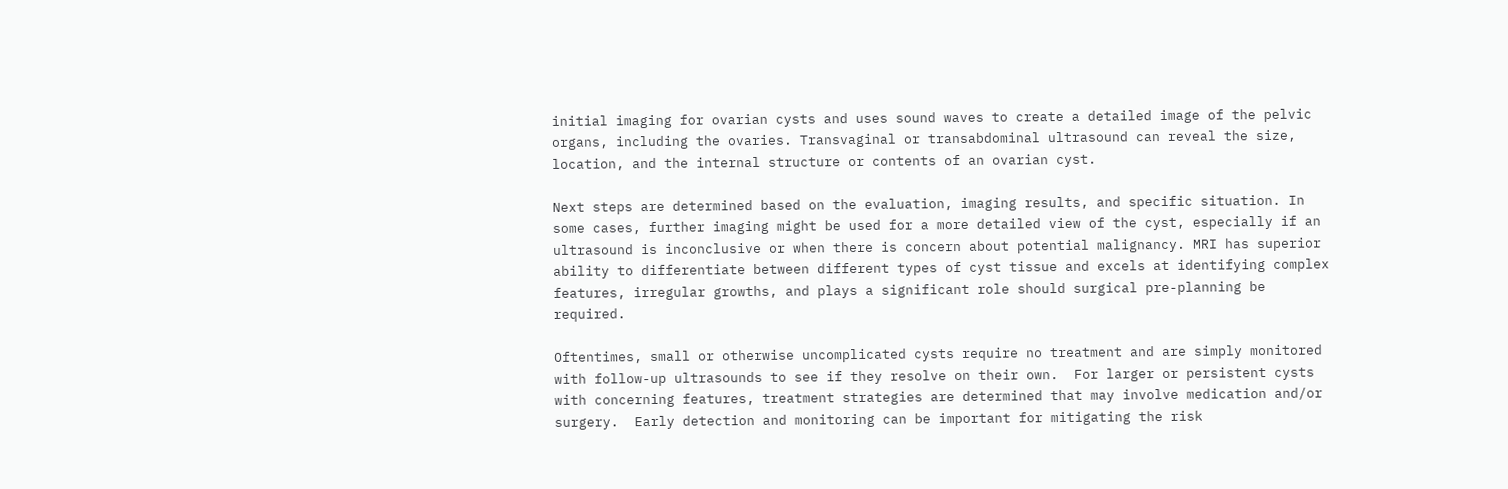initial imaging for ovarian cysts and uses sound waves to create a detailed image of the pelvic organs, including the ovaries. Transvaginal or transabdominal ultrasound can reveal the size, location, and the internal structure or contents of an ovarian cyst.

Next steps are determined based on the evaluation, imaging results, and specific situation. In some cases, further imaging might be used for a more detailed view of the cyst, especially if an ultrasound is inconclusive or when there is concern about potential malignancy. MRI has superior ability to differentiate between different types of cyst tissue and excels at identifying complex features, irregular growths, and plays a significant role should surgical pre-planning be required.

Oftentimes, small or otherwise uncomplicated cysts require no treatment and are simply monitored with follow-up ultrasounds to see if they resolve on their own.  For larger or persistent cysts with concerning features, treatment strategies are determined that may involve medication and/or surgery.  Early detection and monitoring can be important for mitigating the risk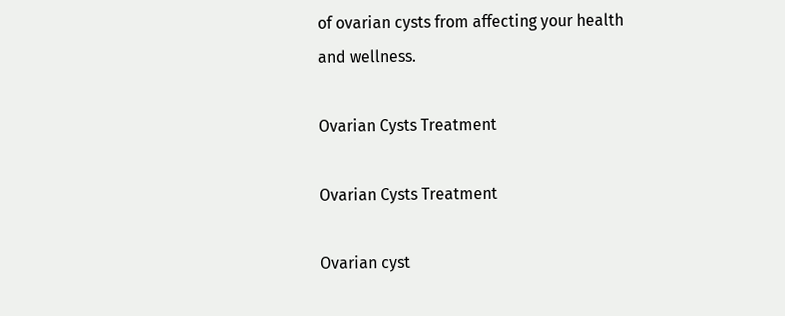of ovarian cysts from affecting your health and wellness.

Ovarian Cysts Treatment

Ovarian Cysts Treatment

Ovarian cyst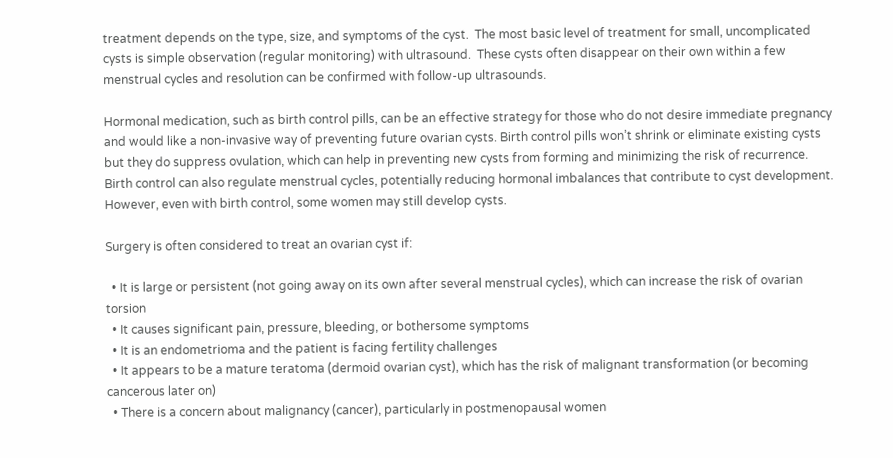treatment depends on the type, size, and symptoms of the cyst.  The most basic level of treatment for small, uncomplicated cysts is simple observation (regular monitoring) with ultrasound.  These cysts often disappear on their own within a few menstrual cycles and resolution can be confirmed with follow-up ultrasounds.

Hormonal medication, such as birth control pills, can be an effective strategy for those who do not desire immediate pregnancy and would like a non-invasive way of preventing future ovarian cysts. Birth control pills won’t shrink or eliminate existing cysts but they do suppress ovulation, which can help in preventing new cysts from forming and minimizing the risk of recurrence.  Birth control can also regulate menstrual cycles, potentially reducing hormonal imbalances that contribute to cyst development.  However, even with birth control, some women may still develop cysts.

Surgery is often considered to treat an ovarian cyst if:

  • It is large or persistent (not going away on its own after several menstrual cycles), which can increase the risk of ovarian torsion
  • It causes significant pain, pressure, bleeding, or bothersome symptoms
  • It is an endometrioma and the patient is facing fertility challenges
  • It appears to be a mature teratoma (dermoid ovarian cyst), which has the risk of malignant transformation (or becoming cancerous later on)
  • There is a concern about malignancy (cancer), particularly in postmenopausal women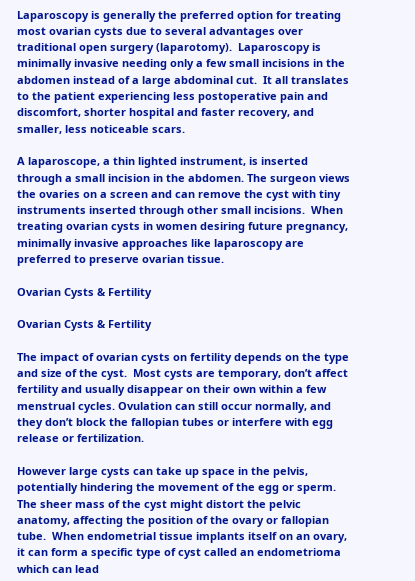Laparoscopy is generally the preferred option for treating most ovarian cysts due to several advantages over traditional open surgery (laparotomy).  Laparoscopy is minimally invasive needing only a few small incisions in the abdomen instead of a large abdominal cut.  It all translates to the patient experiencing less postoperative pain and discomfort, shorter hospital and faster recovery, and smaller, less noticeable scars.

A laparoscope, a thin lighted instrument, is inserted through a small incision in the abdomen. The surgeon views the ovaries on a screen and can remove the cyst with tiny instruments inserted through other small incisions.  When treating ovarian cysts in women desiring future pregnancy, minimally invasive approaches like laparoscopy are preferred to preserve ovarian tissue.

Ovarian Cysts & Fertility

Ovarian Cysts & Fertility

The impact of ovarian cysts on fertility depends on the type and size of the cyst.  Most cysts are temporary, don’t affect fertility and usually disappear on their own within a few menstrual cycles. Ovulation can still occur normally, and they don’t block the fallopian tubes or interfere with egg release or fertilization.

However large cysts can take up space in the pelvis, potentially hindering the movement of the egg or sperm. The sheer mass of the cyst might distort the pelvic anatomy, affecting the position of the ovary or fallopian tube.  When endometrial tissue implants itself on an ovary, it can form a specific type of cyst called an endometrioma which can lead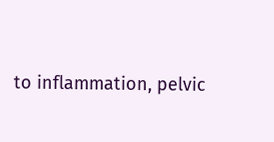to inflammation, pelvic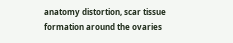anatomy distortion, scar tissue formation around the ovaries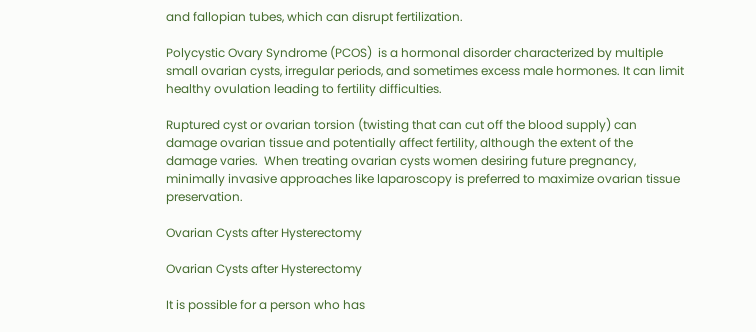and fallopian tubes, which can disrupt fertilization.

Polycystic Ovary Syndrome (PCOS)  is a hormonal disorder characterized by multiple small ovarian cysts, irregular periods, and sometimes excess male hormones. It can limit healthy ovulation leading to fertility difficulties.

Ruptured cyst or ovarian torsion (twisting that can cut off the blood supply) can damage ovarian tissue and potentially affect fertility, although the extent of the damage varies.  When treating ovarian cysts women desiring future pregnancy, minimally invasive approaches like laparoscopy is preferred to maximize ovarian tissue preservation.

Ovarian Cysts after Hysterectomy

Ovarian Cysts after Hysterectomy

It is possible for a person who has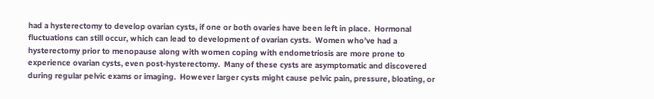had a hysterectomy to develop ovarian cysts, if one or both ovaries have been left in place.  Hormonal fluctuations can still occur, which can lead to development of ovarian cysts.  Women who’ve had a hysterectomy prior to menopause along with women coping with endometriosis are more prone to experience ovarian cysts, even post-hysterectomy.  Many of these cysts are asymptomatic and discovered during regular pelvic exams or imaging.  However larger cysts might cause pelvic pain, pressure, bloating, or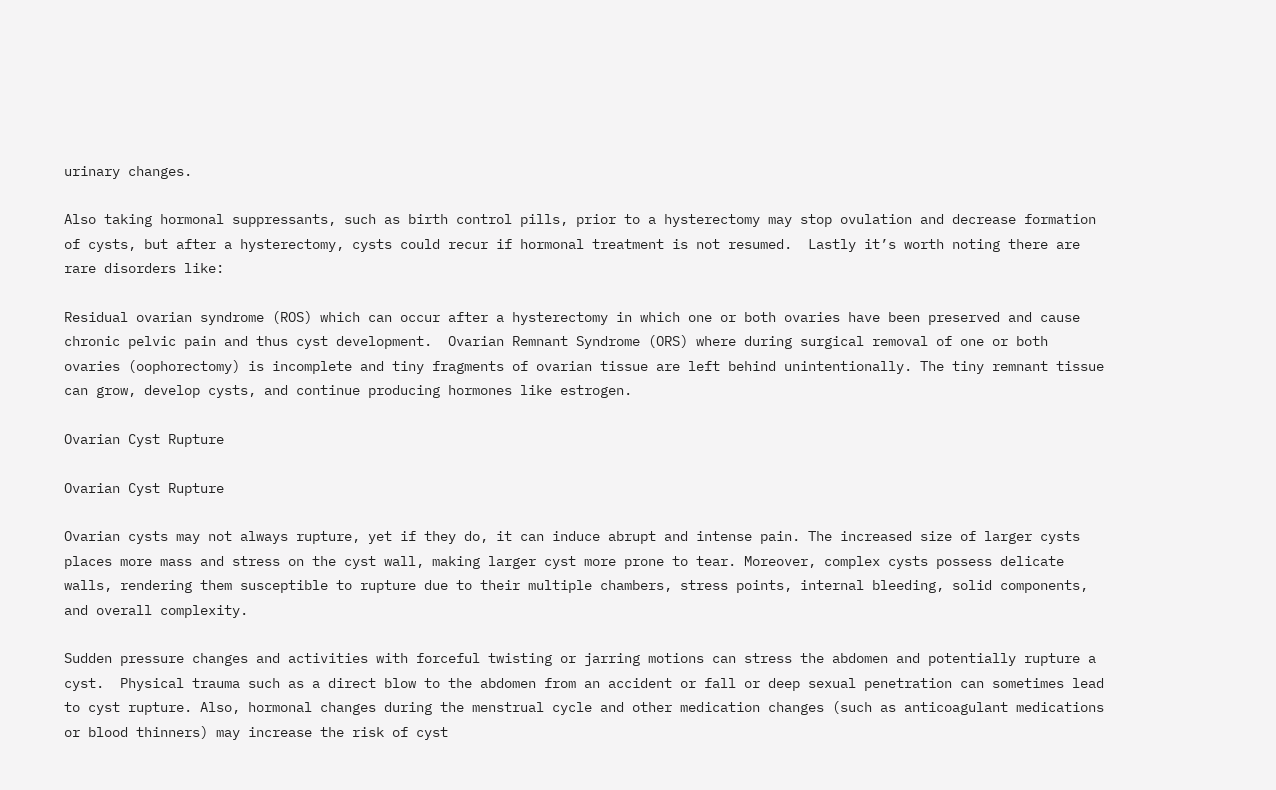urinary changes.

Also taking hormonal suppressants, such as birth control pills, prior to a hysterectomy may stop ovulation and decrease formation of cysts, but after a hysterectomy, cysts could recur if hormonal treatment is not resumed.  Lastly it’s worth noting there are rare disorders like:

Residual ovarian syndrome (ROS) which can occur after a hysterectomy in which one or both ovaries have been preserved and cause chronic pelvic pain and thus cyst development.  Ovarian Remnant Syndrome (ORS) where during surgical removal of one or both ovaries (oophorectomy) is incomplete and tiny fragments of ovarian tissue are left behind unintentionally. The tiny remnant tissue can grow, develop cysts, and continue producing hormones like estrogen.

Ovarian Cyst Rupture

Ovarian Cyst Rupture

Ovarian cysts may not always rupture, yet if they do, it can induce abrupt and intense pain. The increased size of larger cysts places more mass and stress on the cyst wall, making larger cyst more prone to tear. Moreover, complex cysts possess delicate walls, rendering them susceptible to rupture due to their multiple chambers, stress points, internal bleeding, solid components, and overall complexity.

Sudden pressure changes and activities with forceful twisting or jarring motions can stress the abdomen and potentially rupture a cyst.  Physical trauma such as a direct blow to the abdomen from an accident or fall or deep sexual penetration can sometimes lead to cyst rupture. Also, hormonal changes during the menstrual cycle and other medication changes (such as anticoagulant medications or blood thinners) may increase the risk of cyst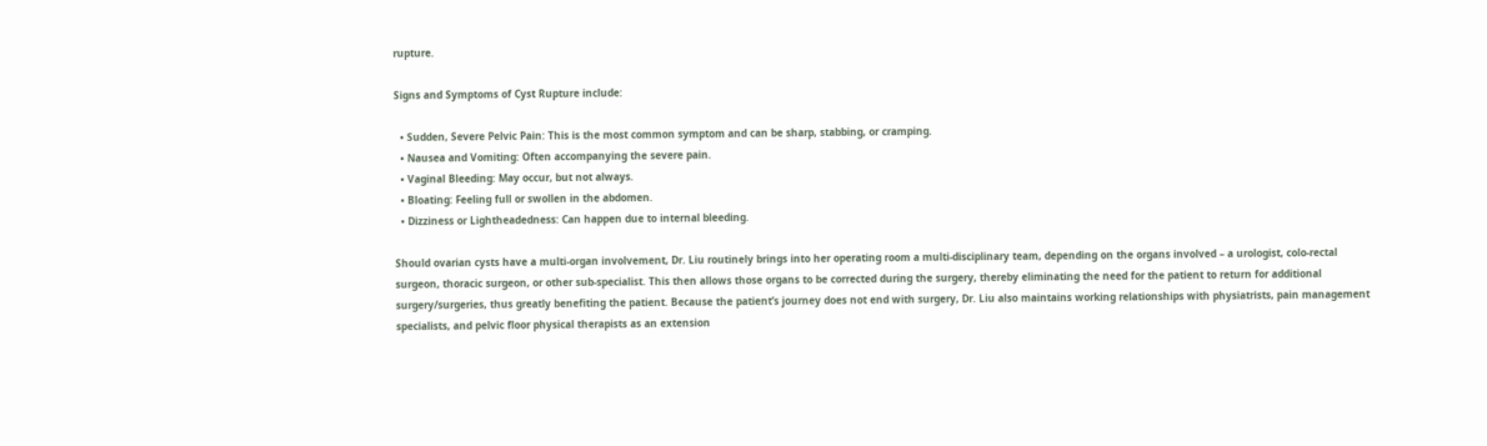rupture.

Signs and Symptoms of Cyst Rupture include:

  • Sudden, Severe Pelvic Pain: This is the most common symptom and can be sharp, stabbing, or cramping.
  • Nausea and Vomiting: Often accompanying the severe pain.
  • Vaginal Bleeding: May occur, but not always.
  • Bloating: Feeling full or swollen in the abdomen.
  • Dizziness or Lightheadedness: Can happen due to internal bleeding.

Should ovarian cysts have a multi-organ involvement, Dr. Liu routinely brings into her operating room a multi-disciplinary team, depending on the organs involved – a urologist, colo-rectal surgeon, thoracic surgeon, or other sub-specialist. This then allows those organs to be corrected during the surgery, thereby eliminating the need for the patient to return for additional surgery/surgeries, thus greatly benefiting the patient. Because the patient’s journey does not end with surgery, Dr. Liu also maintains working relationships with physiatrists, pain management specialists, and pelvic floor physical therapists as an extension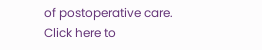of postoperative care.  Click here to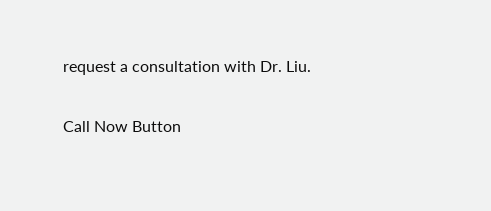request a consultation with Dr. Liu.

Call Now Button